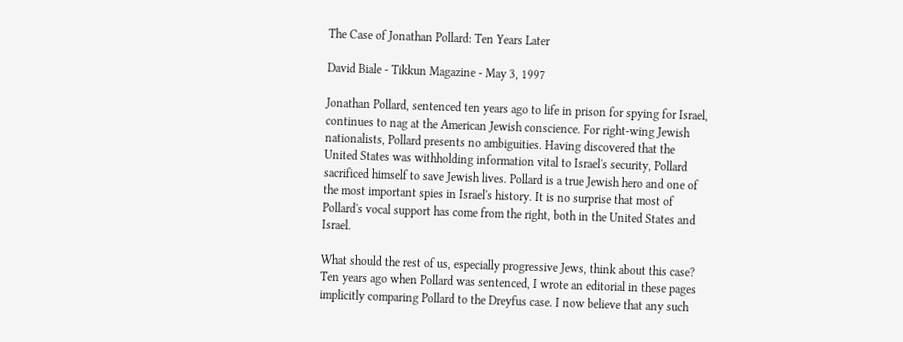The Case of Jonathan Pollard: Ten Years Later

David Biale - Tikkun Magazine - May 3, 1997

Jonathan Pollard, sentenced ten years ago to life in prison for spying for Israel, continues to nag at the American Jewish conscience. For right-wing Jewish nationalists, Pollard presents no ambiguities. Having discovered that the United States was withholding information vital to Israel's security, Pollard sacrificed himself to save Jewish lives. Pollard is a true Jewish hero and one of the most important spies in Israel's history. It is no surprise that most of Pollard's vocal support has come from the right, both in the United States and Israel.

What should the rest of us, especially progressive Jews, think about this case? Ten years ago when Pollard was sentenced, I wrote an editorial in these pages implicitly comparing Pollard to the Dreyfus case. I now believe that any such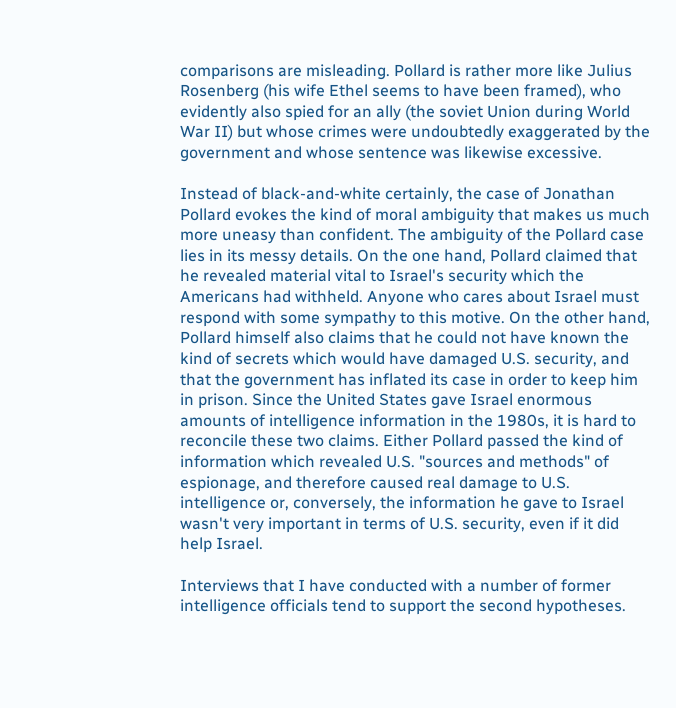comparisons are misleading. Pollard is rather more like Julius Rosenberg (his wife Ethel seems to have been framed), who evidently also spied for an ally (the soviet Union during World War II) but whose crimes were undoubtedly exaggerated by the government and whose sentence was likewise excessive.

Instead of black-and-white certainly, the case of Jonathan Pollard evokes the kind of moral ambiguity that makes us much more uneasy than confident. The ambiguity of the Pollard case lies in its messy details. On the one hand, Pollard claimed that he revealed material vital to Israel's security which the Americans had withheld. Anyone who cares about Israel must respond with some sympathy to this motive. On the other hand, Pollard himself also claims that he could not have known the kind of secrets which would have damaged U.S. security, and that the government has inflated its case in order to keep him in prison. Since the United States gave Israel enormous amounts of intelligence information in the 1980s, it is hard to reconcile these two claims. Either Pollard passed the kind of information which revealed U.S. "sources and methods" of espionage, and therefore caused real damage to U.S. intelligence or, conversely, the information he gave to Israel wasn't very important in terms of U.S. security, even if it did help Israel.

Interviews that I have conducted with a number of former intelligence officials tend to support the second hypotheses.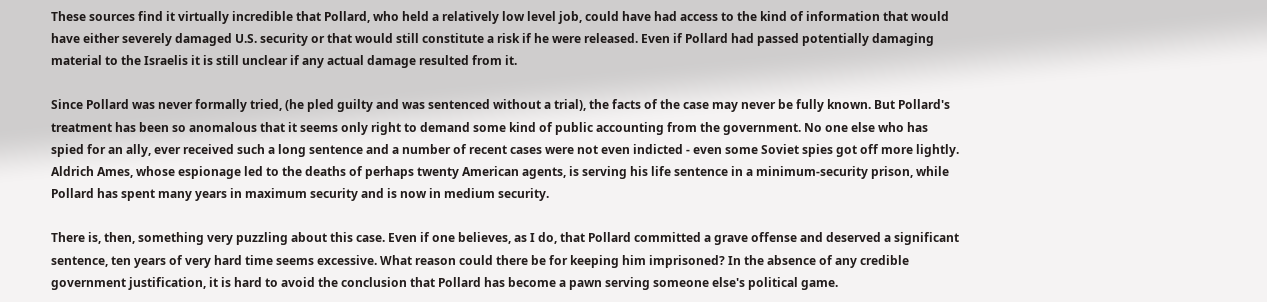These sources find it virtually incredible that Pollard, who held a relatively low level job, could have had access to the kind of information that would have either severely damaged U.S. security or that would still constitute a risk if he were released. Even if Pollard had passed potentially damaging material to the Israelis it is still unclear if any actual damage resulted from it.

Since Pollard was never formally tried, (he pled guilty and was sentenced without a trial), the facts of the case may never be fully known. But Pollard's treatment has been so anomalous that it seems only right to demand some kind of public accounting from the government. No one else who has spied for an ally, ever received such a long sentence and a number of recent cases were not even indicted - even some Soviet spies got off more lightly. Aldrich Ames, whose espionage led to the deaths of perhaps twenty American agents, is serving his life sentence in a minimum-security prison, while Pollard has spent many years in maximum security and is now in medium security.

There is, then, something very puzzling about this case. Even if one believes, as I do, that Pollard committed a grave offense and deserved a significant sentence, ten years of very hard time seems excessive. What reason could there be for keeping him imprisoned? In the absence of any credible government justification, it is hard to avoid the conclusion that Pollard has become a pawn serving someone else's political game.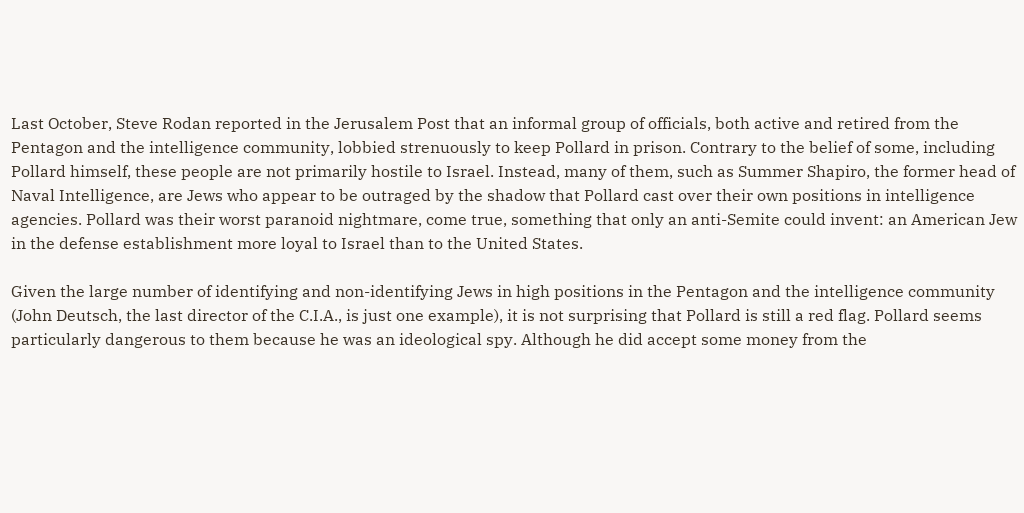Last October, Steve Rodan reported in the Jerusalem Post that an informal group of officials, both active and retired from the Pentagon and the intelligence community, lobbied strenuously to keep Pollard in prison. Contrary to the belief of some, including Pollard himself, these people are not primarily hostile to Israel. Instead, many of them, such as Summer Shapiro, the former head of Naval Intelligence, are Jews who appear to be outraged by the shadow that Pollard cast over their own positions in intelligence agencies. Pollard was their worst paranoid nightmare, come true, something that only an anti-Semite could invent: an American Jew in the defense establishment more loyal to Israel than to the United States.

Given the large number of identifying and non-identifying Jews in high positions in the Pentagon and the intelligence community (John Deutsch, the last director of the C.I.A., is just one example), it is not surprising that Pollard is still a red flag. Pollard seems particularly dangerous to them because he was an ideological spy. Although he did accept some money from the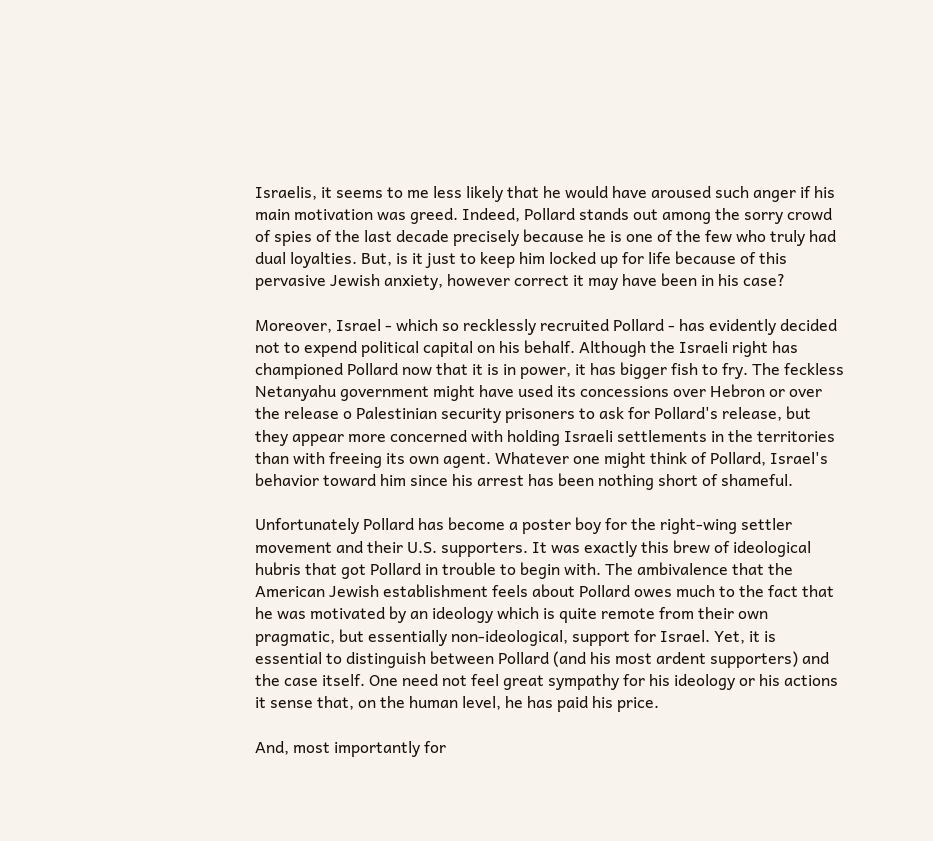Israelis, it seems to me less likely that he would have aroused such anger if his main motivation was greed. Indeed, Pollard stands out among the sorry crowd of spies of the last decade precisely because he is one of the few who truly had dual loyalties. But, is it just to keep him locked up for life because of this pervasive Jewish anxiety, however correct it may have been in his case?

Moreover, Israel - which so recklessly recruited Pollard - has evidently decided not to expend political capital on his behalf. Although the Israeli right has championed Pollard now that it is in power, it has bigger fish to fry. The feckless Netanyahu government might have used its concessions over Hebron or over the release o Palestinian security prisoners to ask for Pollard's release, but they appear more concerned with holding Israeli settlements in the territories than with freeing its own agent. Whatever one might think of Pollard, Israel's behavior toward him since his arrest has been nothing short of shameful.

Unfortunately Pollard has become a poster boy for the right-wing settler movement and their U.S. supporters. It was exactly this brew of ideological hubris that got Pollard in trouble to begin with. The ambivalence that the American Jewish establishment feels about Pollard owes much to the fact that he was motivated by an ideology which is quite remote from their own pragmatic, but essentially non-ideological, support for Israel. Yet, it is essential to distinguish between Pollard (and his most ardent supporters) and the case itself. One need not feel great sympathy for his ideology or his actions it sense that, on the human level, he has paid his price.

And, most importantly for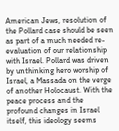American Jews, resolution of the Pollard case should be seen as part of a much needed re-evaluation of our relationship with Israel. Pollard was driven by unthinking hero worship of Israel, a Massada on the verge of another Holocaust. With the peace process and the profound changes in Israel itself, this ideology seems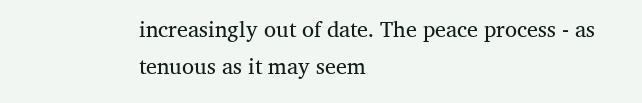increasingly out of date. The peace process - as tenuous as it may seem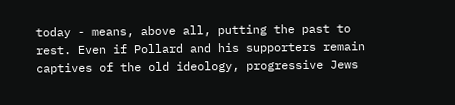today - means, above all, putting the past to rest. Even if Pollard and his supporters remain captives of the old ideology, progressive Jews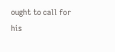ought to call for his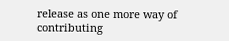release as one more way of contributing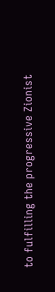to fulfilling the progressive Zionist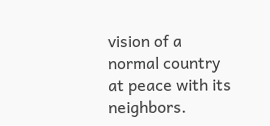vision of a normal country at peace with its neighbors.